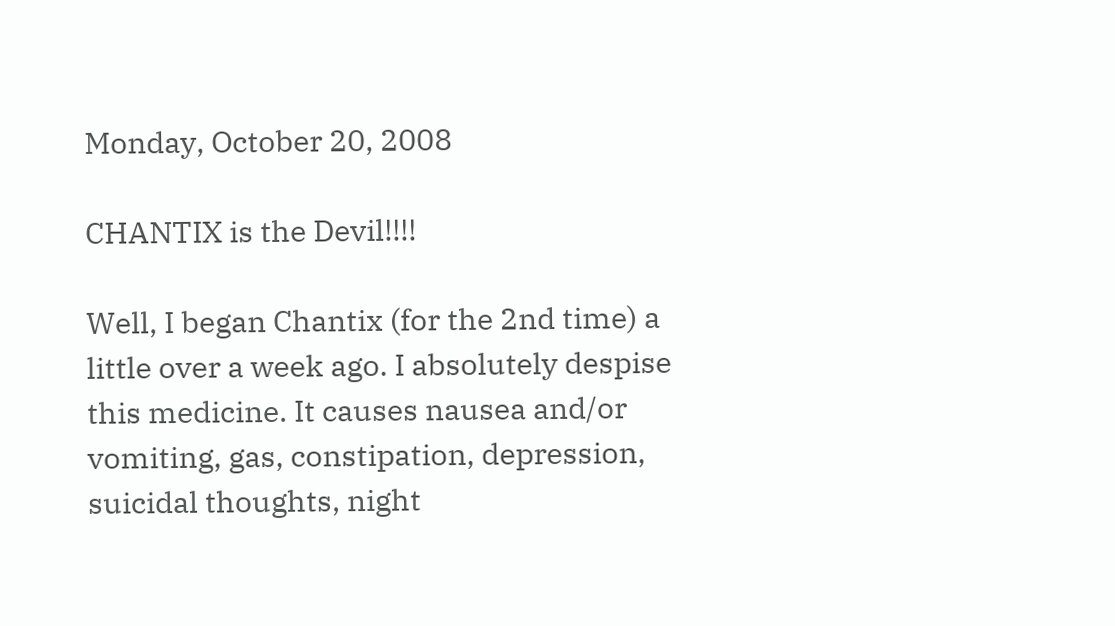Monday, October 20, 2008

CHANTIX is the Devil!!!!

Well, I began Chantix (for the 2nd time) a little over a week ago. I absolutely despise this medicine. It causes nausea and/or vomiting, gas, constipation, depression, suicidal thoughts, night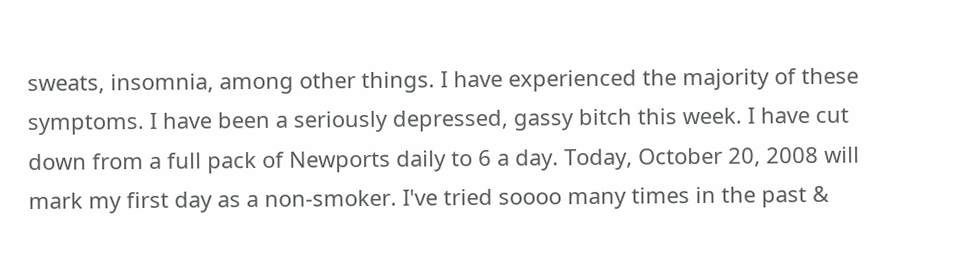sweats, insomnia, among other things. I have experienced the majority of these symptoms. I have been a seriously depressed, gassy bitch this week. I have cut down from a full pack of Newports daily to 6 a day. Today, October 20, 2008 will mark my first day as a non-smoker. I've tried soooo many times in the past &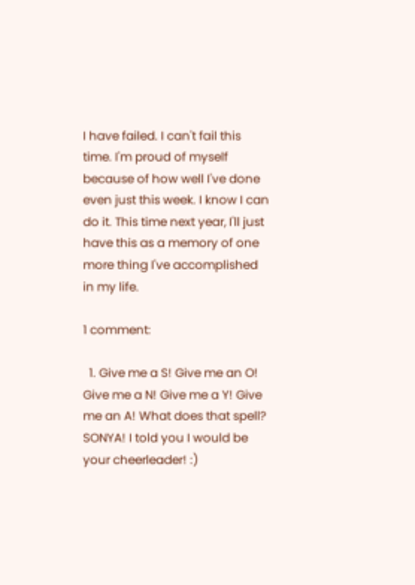I have failed. I can't fail this time. I'm proud of myself because of how well I've done even just this week. I know I can do it. This time next year, I'll just have this as a memory of one more thing I've accomplished in my life.

1 comment:

  1. Give me a S! Give me an O! Give me a N! Give me a Y! Give me an A! What does that spell? SONYA! I told you I would be your cheerleader! :)